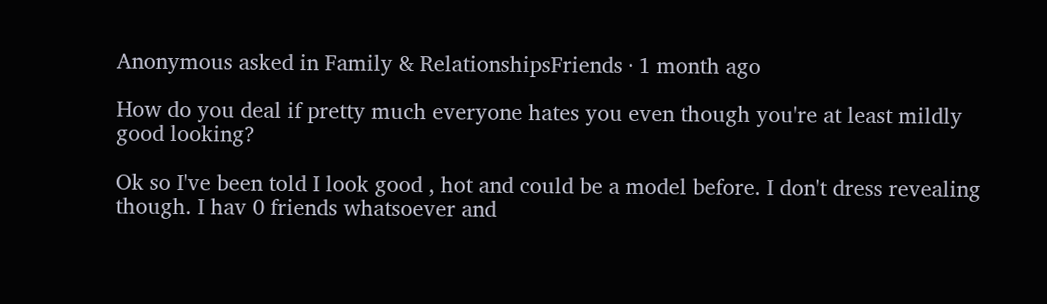Anonymous asked in Family & RelationshipsFriends · 1 month ago

How do you deal if pretty much everyone hates you even though you're at least mildly good looking?

Ok so I've been told I look good , hot and could be a model before. I don't dress revealing though. I hav 0 friends whatsoever and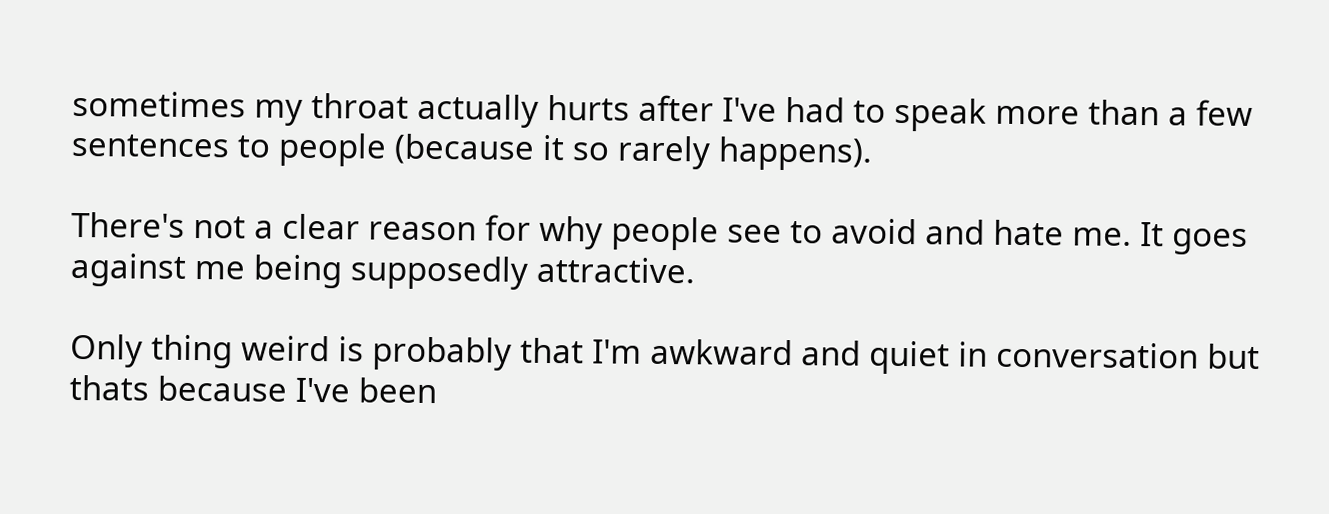sometimes my throat actually hurts after I've had to speak more than a few sentences to people (because it so rarely happens).

There's not a clear reason for why people see to avoid and hate me. It goes against me being supposedly attractive.

Only thing weird is probably that I'm awkward and quiet in conversation but thats because I've been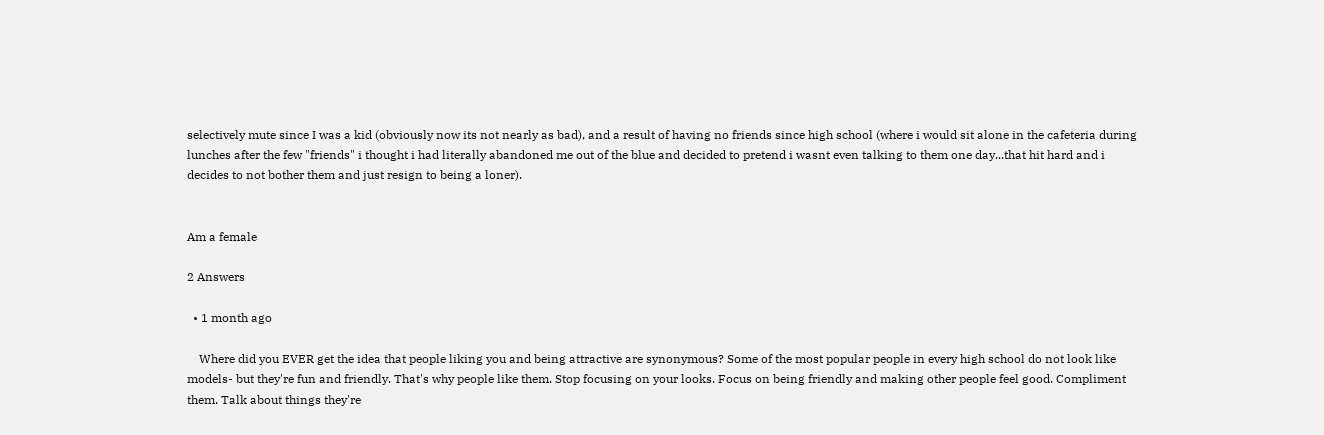selectively mute since I was a kid (obviously now its not nearly as bad), and a result of having no friends since high school (where i would sit alone in the cafeteria during lunches after the few "friends" i thought i had literally abandoned me out of the blue and decided to pretend i wasnt even talking to them one day...that hit hard and i decides to not bother them and just resign to being a loner).


Am a female

2 Answers

  • 1 month ago

    Where did you EVER get the idea that people liking you and being attractive are synonymous? Some of the most popular people in every high school do not look like models- but they're fun and friendly. That's why people like them. Stop focusing on your looks. Focus on being friendly and making other people feel good. Compliment them. Talk about things they're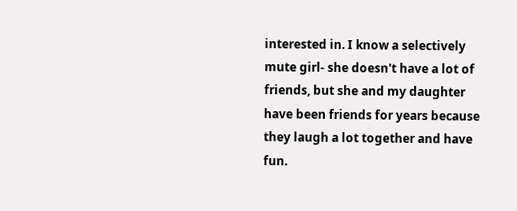interested in. I know a selectively mute girl- she doesn't have a lot of friends, but she and my daughter have been friends for years because they laugh a lot together and have fun.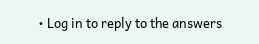• Log in to reply to the answers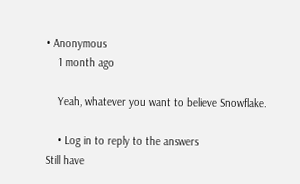• Anonymous
    1 month ago

    Yeah, whatever you want to believe Snowflake.

    • Log in to reply to the answers
Still have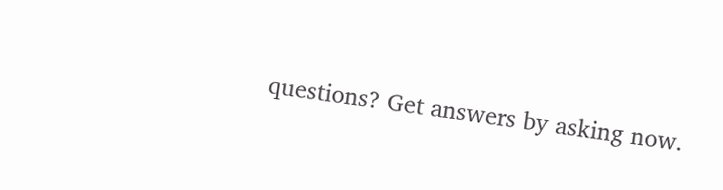questions? Get answers by asking now.